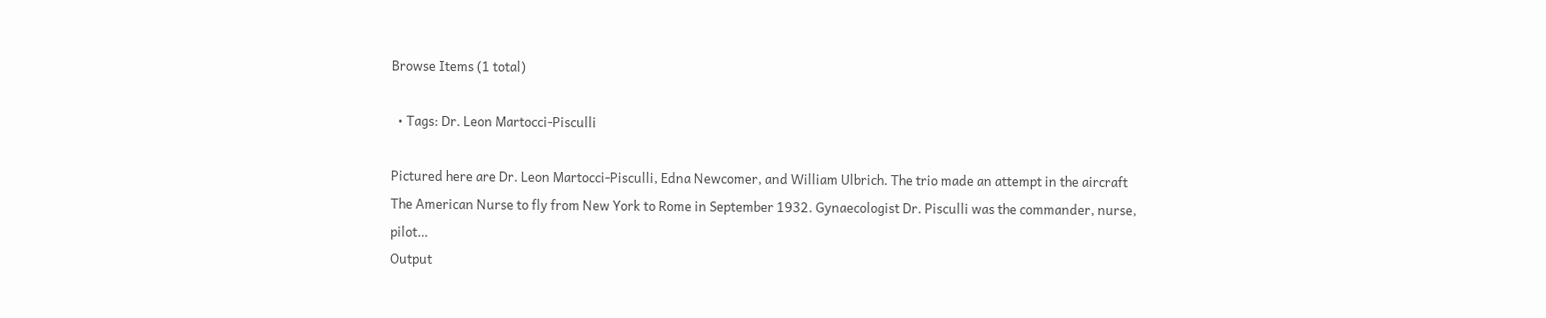Browse Items (1 total)

  • Tags: Dr. Leon Martocci-Pisculli

Pictured here are Dr. Leon Martocci-Pisculli, Edna Newcomer, and William Ulbrich. The trio made an attempt in the aircraft The American Nurse to fly from New York to Rome in September 1932. Gynaecologist Dr. Pisculli was the commander, nurse, pilot…
Output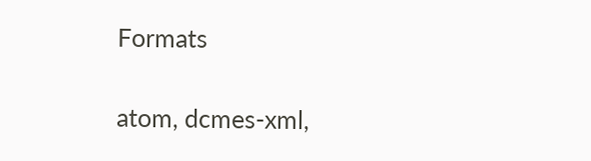Formats

atom, dcmes-xml,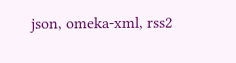json, omeka-xml, rss2